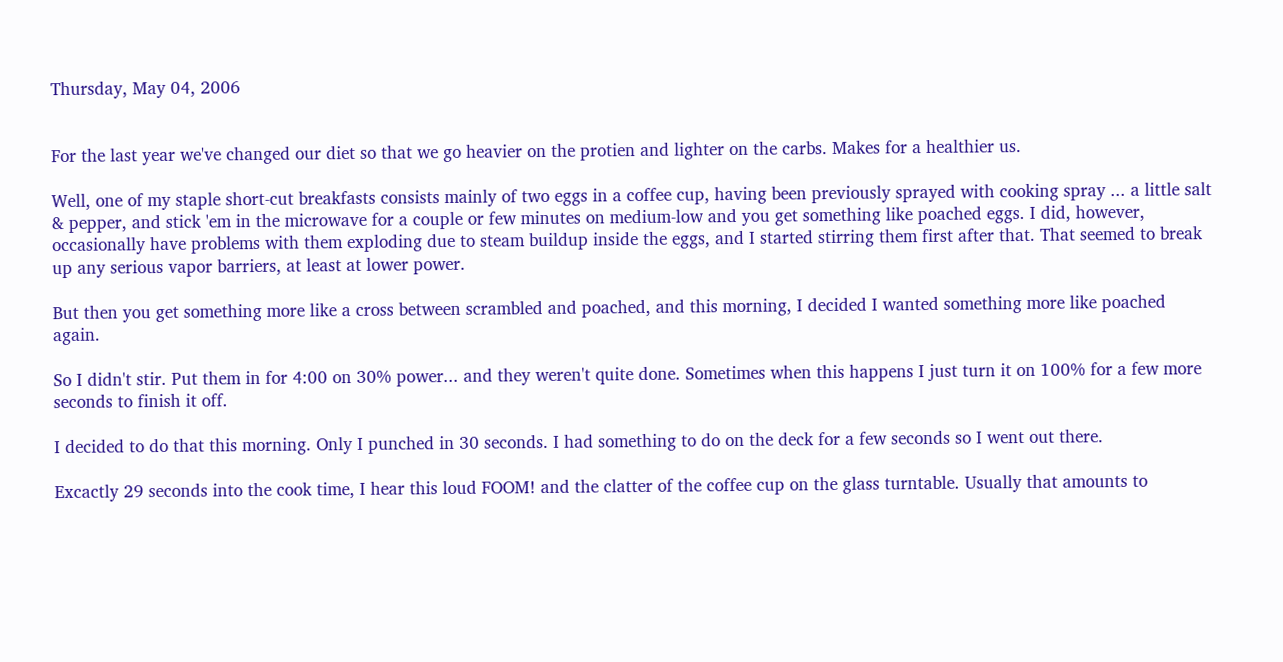Thursday, May 04, 2006


For the last year we've changed our diet so that we go heavier on the protien and lighter on the carbs. Makes for a healthier us.

Well, one of my staple short-cut breakfasts consists mainly of two eggs in a coffee cup, having been previously sprayed with cooking spray ... a little salt & pepper, and stick 'em in the microwave for a couple or few minutes on medium-low and you get something like poached eggs. I did, however, occasionally have problems with them exploding due to steam buildup inside the eggs, and I started stirring them first after that. That seemed to break up any serious vapor barriers, at least at lower power.

But then you get something more like a cross between scrambled and poached, and this morning, I decided I wanted something more like poached again.

So I didn't stir. Put them in for 4:00 on 30% power... and they weren't quite done. Sometimes when this happens I just turn it on 100% for a few more seconds to finish it off.

I decided to do that this morning. Only I punched in 30 seconds. I had something to do on the deck for a few seconds so I went out there.

Excactly 29 seconds into the cook time, I hear this loud FOOM! and the clatter of the coffee cup on the glass turntable. Usually that amounts to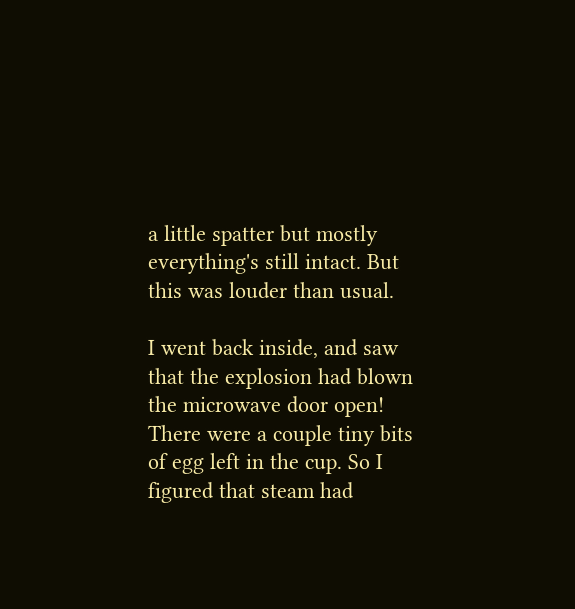a little spatter but mostly everything's still intact. But this was louder than usual.

I went back inside, and saw that the explosion had blown the microwave door open! There were a couple tiny bits of egg left in the cup. So I figured that steam had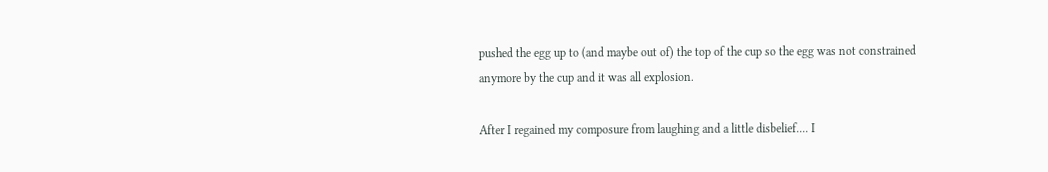pushed the egg up to (and maybe out of) the top of the cup so the egg was not constrained anymore by the cup and it was all explosion.

After I regained my composure from laughing and a little disbelief.... I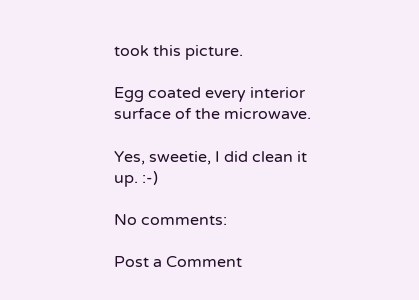took this picture.

Egg coated every interior surface of the microwave.

Yes, sweetie, I did clean it up. :-)

No comments:

Post a Comment